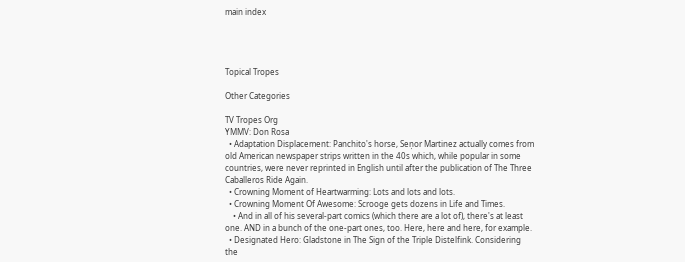main index




Topical Tropes

Other Categories

TV Tropes Org
YMMV: Don Rosa
  • Adaptation Displacement: Panchito's horse, Seņor Martinez actually comes from old American newspaper strips written in the 40s which, while popular in some countries, were never reprinted in English until after the publication of The Three Caballeros Ride Again.
  • Crowning Moment of Heartwarming: Lots and lots and lots.
  • Crowning Moment Of Awesome: Scrooge gets dozens in Life and Times.
    • And in all of his several-part comics (which there are a lot of), there's at least one. AND in a bunch of the one-part ones, too. Here, here and here, for example.
  • Designated Hero: Gladstone in The Sign of the Triple Distelfink. Considering the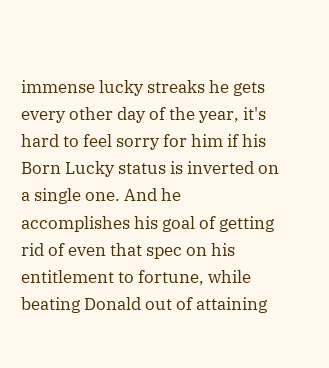immense lucky streaks he gets every other day of the year, it's hard to feel sorry for him if his Born Lucky status is inverted on a single one. And he accomplishes his goal of getting rid of even that spec on his entitlement to fortune, while beating Donald out of attaining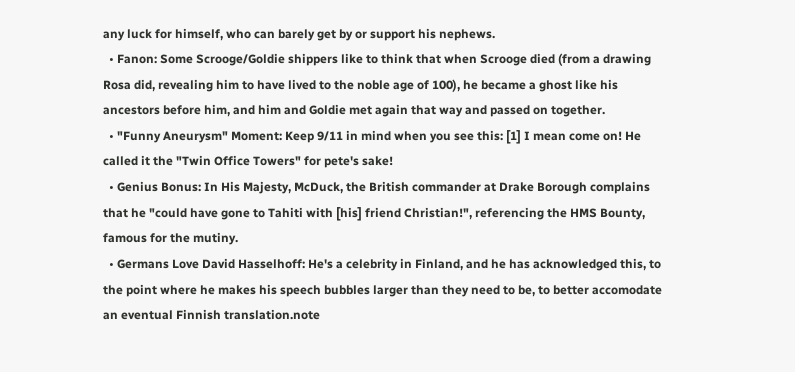any luck for himself, who can barely get by or support his nephews.
  • Fanon: Some Scrooge/Goldie shippers like to think that when Scrooge died (from a drawing Rosa did, revealing him to have lived to the noble age of 100), he became a ghost like his ancestors before him, and him and Goldie met again that way and passed on together.
  • "Funny Aneurysm" Moment: Keep 9/11 in mind when you see this: [1] I mean come on! He called it the "Twin Office Towers" for pete's sake!
  • Genius Bonus: In His Majesty, McDuck, the British commander at Drake Borough complains that he "could have gone to Tahiti with [his] friend Christian!", referencing the HMS Bounty, famous for the mutiny.
  • Germans Love David Hasselhoff: He's a celebrity in Finland, and he has acknowledged this, to the point where he makes his speech bubbles larger than they need to be, to better accomodate an eventual Finnish translation.note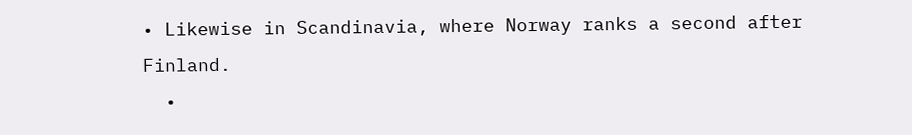• Likewise in Scandinavia, where Norway ranks a second after Finland.
  •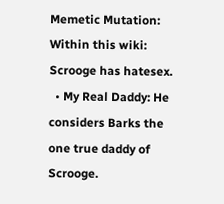Memetic Mutation: Within this wiki: Scrooge has hatesex.
  • My Real Daddy: He considers Barks the one true daddy of Scrooge.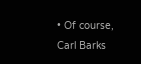• Of course, Carl Barks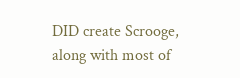DID create Scrooge, along with most of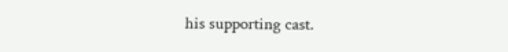his supporting cast.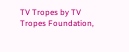TV Tropes by TV Tropes Foundation,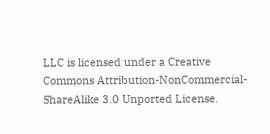LLC is licensed under a Creative Commons Attribution-NonCommercial-ShareAlike 3.0 Unported License.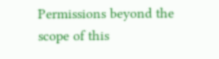Permissions beyond the scope of this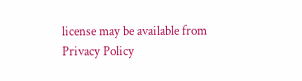license may be available from
Privacy Policy